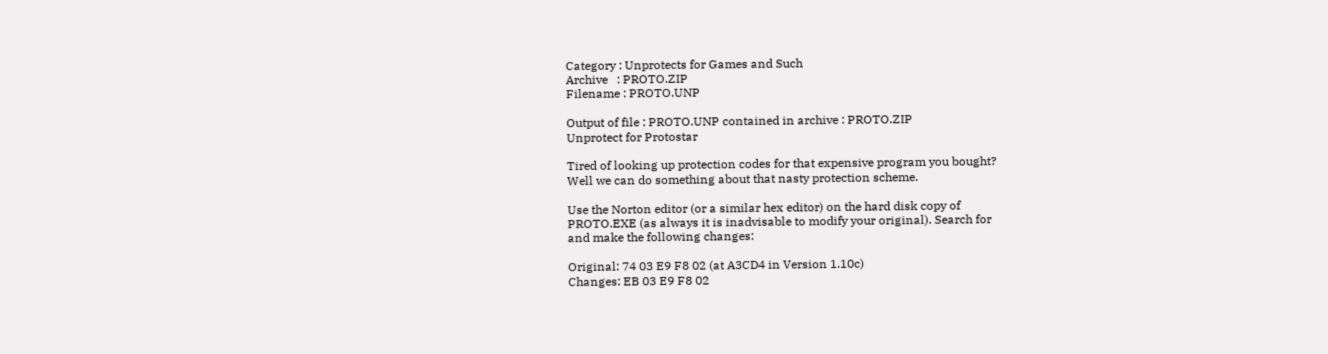Category : Unprotects for Games and Such
Archive   : PROTO.ZIP
Filename : PROTO.UNP

Output of file : PROTO.UNP contained in archive : PROTO.ZIP
Unprotect for Protostar

Tired of looking up protection codes for that expensive program you bought?
Well we can do something about that nasty protection scheme.

Use the Norton editor (or a similar hex editor) on the hard disk copy of
PROTO.EXE (as always it is inadvisable to modify your original). Search for
and make the following changes:

Original: 74 03 E9 F8 02 (at A3CD4 in Version 1.10c)
Changes: EB 03 E9 F8 02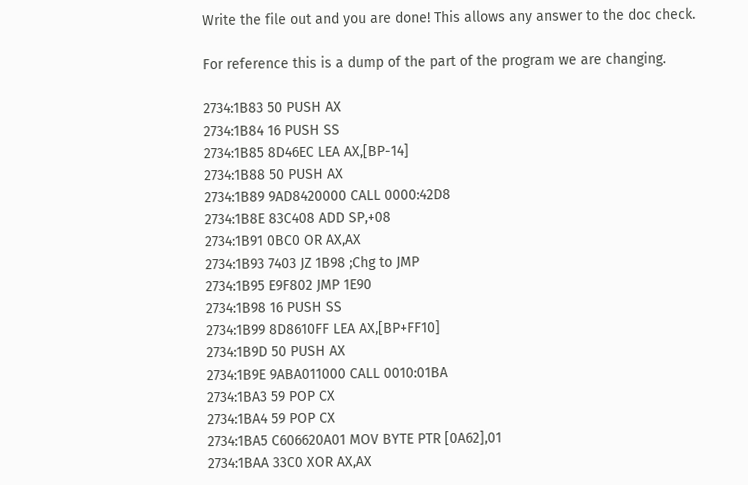Write the file out and you are done! This allows any answer to the doc check.

For reference this is a dump of the part of the program we are changing.

2734:1B83 50 PUSH AX
2734:1B84 16 PUSH SS
2734:1B85 8D46EC LEA AX,[BP-14]
2734:1B88 50 PUSH AX
2734:1B89 9AD8420000 CALL 0000:42D8
2734:1B8E 83C408 ADD SP,+08
2734:1B91 0BC0 OR AX,AX
2734:1B93 7403 JZ 1B98 ;Chg to JMP
2734:1B95 E9F802 JMP 1E90
2734:1B98 16 PUSH SS
2734:1B99 8D8610FF LEA AX,[BP+FF10]
2734:1B9D 50 PUSH AX
2734:1B9E 9ABA011000 CALL 0010:01BA
2734:1BA3 59 POP CX
2734:1BA4 59 POP CX
2734:1BA5 C606620A01 MOV BYTE PTR [0A62],01
2734:1BAA 33C0 XOR AX,AX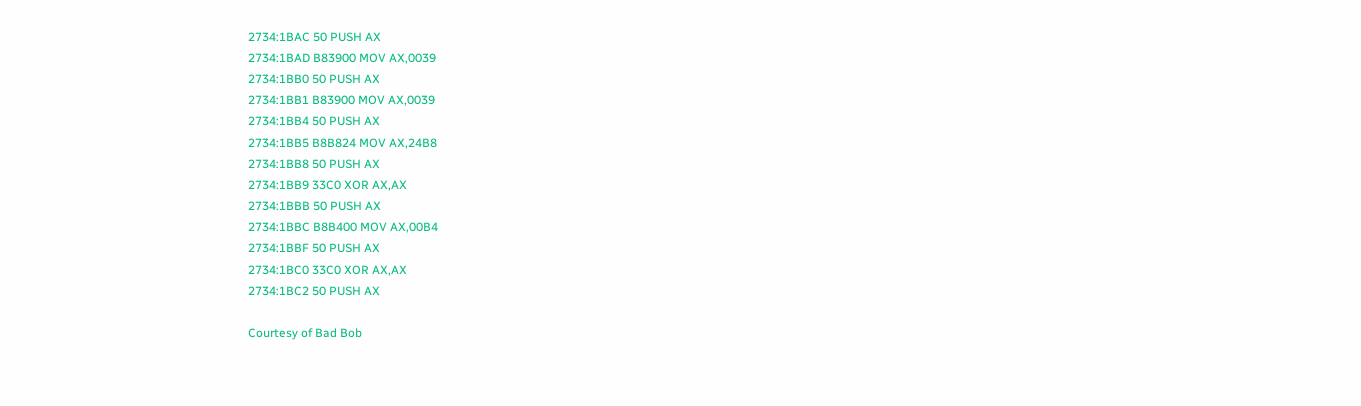2734:1BAC 50 PUSH AX
2734:1BAD B83900 MOV AX,0039
2734:1BB0 50 PUSH AX
2734:1BB1 B83900 MOV AX,0039
2734:1BB4 50 PUSH AX
2734:1BB5 B8B824 MOV AX,24B8
2734:1BB8 50 PUSH AX
2734:1BB9 33C0 XOR AX,AX
2734:1BBB 50 PUSH AX
2734:1BBC B8B400 MOV AX,00B4
2734:1BBF 50 PUSH AX
2734:1BC0 33C0 XOR AX,AX
2734:1BC2 50 PUSH AX

Courtesy of Bad Bob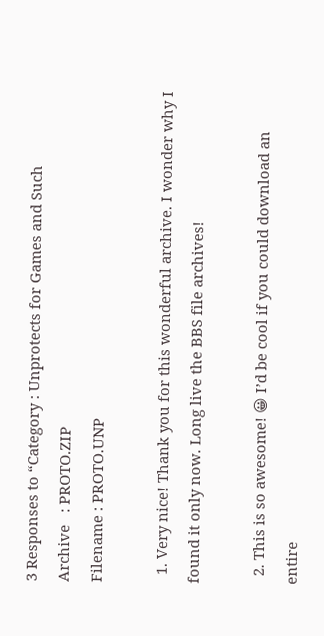3 Responses to “Category : Unprotects for Games and Such
Archive   : PROTO.ZIP
Filename : PROTO.UNP

  1. Very nice! Thank you for this wonderful archive. I wonder why I found it only now. Long live the BBS file archives!

  2. This is so awesome! 😀 I’d be cool if you could download an entire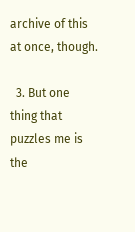archive of this at once, though.

  3. But one thing that puzzles me is the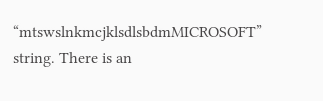“mtswslnkmcjklsdlsbdmMICROSOFT” string. There is an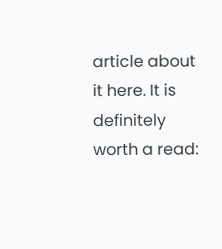article about it here. It is definitely worth a read: